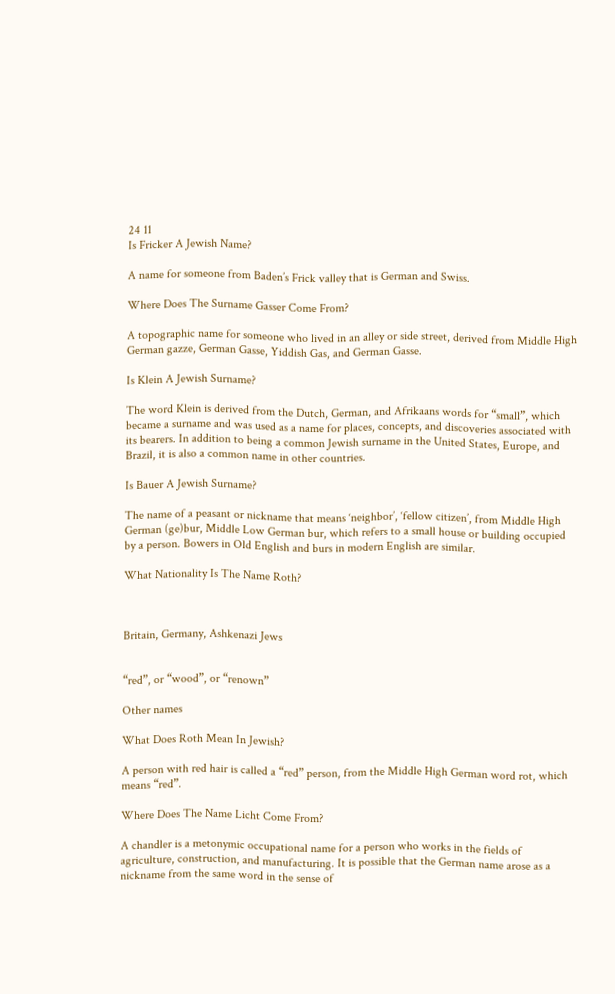24 11
Is Fricker A Jewish Name?

A name for someone from Baden’s Frick valley that is German and Swiss.

Where Does The Surname Gasser Come From?

A topographic name for someone who lived in an alley or side street, derived from Middle High German gazze, German Gasse, Yiddish Gas, and German Gasse.

Is Klein A Jewish Surname?

The word Klein is derived from the Dutch, German, and Afrikaans words for “small”, which became a surname and was used as a name for places, concepts, and discoveries associated with its bearers. In addition to being a common Jewish surname in the United States, Europe, and Brazil, it is also a common name in other countries.

Is Bauer A Jewish Surname?

The name of a peasant or nickname that means ‘neighbor’, ‘fellow citizen’, from Middle High German (ge)bur, Middle Low German bur, which refers to a small house or building occupied by a person. Bowers in Old English and burs in modern English are similar.

What Nationality Is The Name Roth?



Britain, Germany, Ashkenazi Jews


“red”, or “wood”, or “renown”

Other names

What Does Roth Mean In Jewish?

A person with red hair is called a “red” person, from the Middle High German word rot, which means “red”.

Where Does The Name Licht Come From?

A chandler is a metonymic occupational name for a person who works in the fields of agriculture, construction, and manufacturing. It is possible that the German name arose as a nickname from the same word in the sense of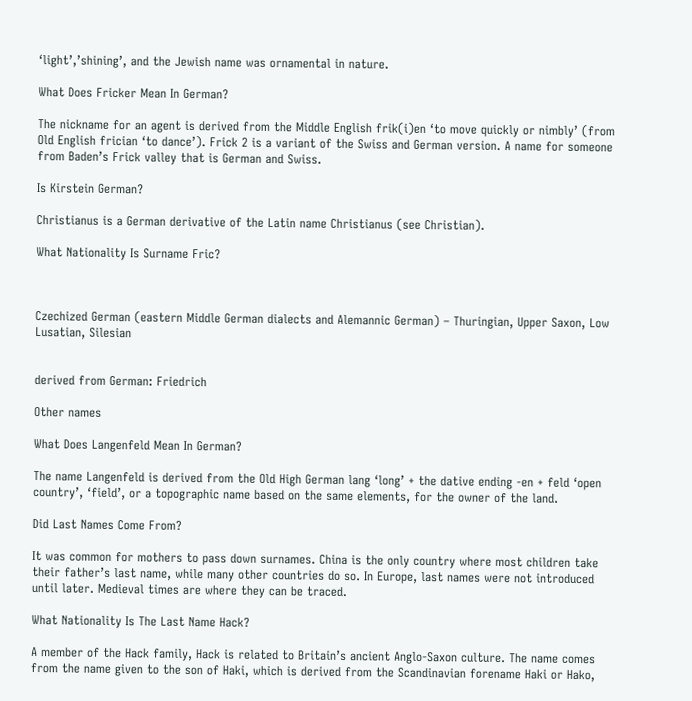‘light’,’shining’, and the Jewish name was ornamental in nature.

What Does Fricker Mean In German?

The nickname for an agent is derived from the Middle English frik(i)en ‘to move quickly or nimbly’ (from Old English frician ‘to dance’). Frick 2 is a variant of the Swiss and German version. A name for someone from Baden’s Frick valley that is German and Swiss.

Is Kirstein German?

Christianus is a German derivative of the Latin name Christianus (see Christian).

What Nationality Is Surname Fric?



Czechized German (eastern Middle German dialects and Alemannic German) – Thuringian, Upper Saxon, Low Lusatian, Silesian


derived from German: Friedrich

Other names

What Does Langenfeld Mean In German?

The name Langenfeld is derived from the Old High German lang ‘long’ + the dative ending -en + feld ‘open country’, ‘field’, or a topographic name based on the same elements, for the owner of the land.

Did Last Names Come From?

It was common for mothers to pass down surnames. China is the only country where most children take their father’s last name, while many other countries do so. In Europe, last names were not introduced until later. Medieval times are where they can be traced.

What Nationality Is The Last Name Hack?

A member of the Hack family, Hack is related to Britain’s ancient Anglo-Saxon culture. The name comes from the name given to the son of Haki, which is derived from the Scandinavian forename Haki or Hako,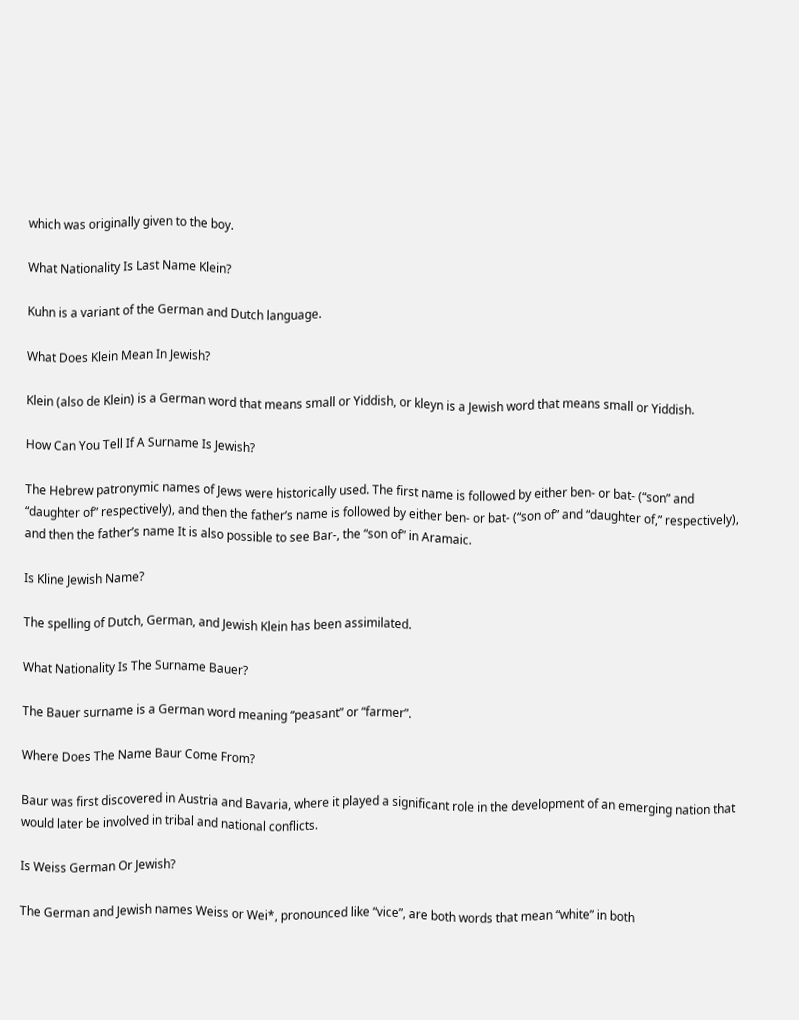which was originally given to the boy.

What Nationality Is Last Name Klein?

Kuhn is a variant of the German and Dutch language.

What Does Klein Mean In Jewish?

Klein (also de Klein) is a German word that means small or Yiddish, or kleyn is a Jewish word that means small or Yiddish.

How Can You Tell If A Surname Is Jewish?

The Hebrew patronymic names of Jews were historically used. The first name is followed by either ben- or bat- (“son” and “daughter of” respectively), and then the father’s name is followed by either ben- or bat- (“son of” and “daughter of,” respectively), and then the father’s name It is also possible to see Bar-, the “son of” in Aramaic.

Is Kline Jewish Name?

The spelling of Dutch, German, and Jewish Klein has been assimilated.

What Nationality Is The Surname Bauer?

The Bauer surname is a German word meaning “peasant” or “farmer”.

Where Does The Name Baur Come From?

Baur was first discovered in Austria and Bavaria, where it played a significant role in the development of an emerging nation that would later be involved in tribal and national conflicts.

Is Weiss German Or Jewish?

The German and Jewish names Weiss or Wei*, pronounced like “vice”, are both words that mean “white” in both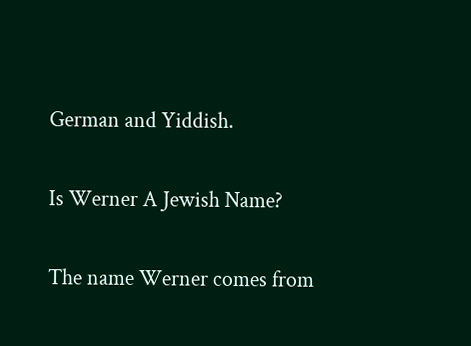German and Yiddish.

Is Werner A Jewish Name?

The name Werner comes from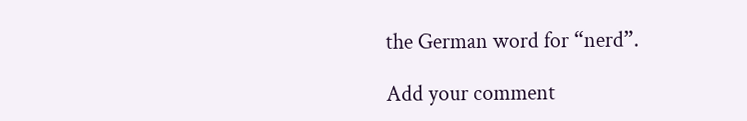the German word for “nerd”.

Add your comment